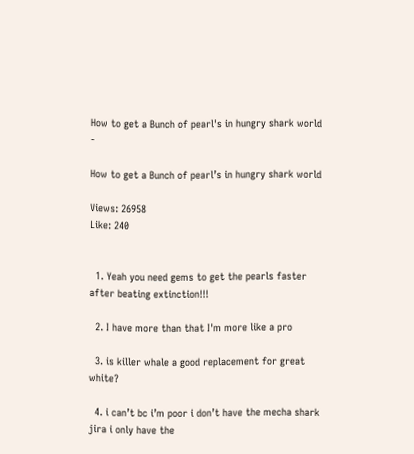How to get a Bunch of pearl's in hungry shark world -

How to get a Bunch of pearl’s in hungry shark world

Views: 26958
Like: 240


  1. Yeah you need gems to get the pearls faster after beating extinction!!!

  2. I have more than that I'm more like a pro

  3. is killer whale a good replacement for great white?

  4. i can’t bc i’m poor i don’t have the mecha shark jira i only have the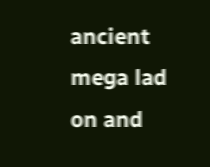ancient mega lad on and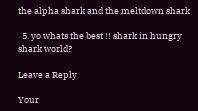the alpha shark and the meltdown shark

  5. yo whats the best !! shark in hungry shark world?

Leave a Reply

Your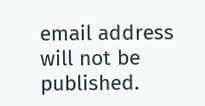email address will not be published.